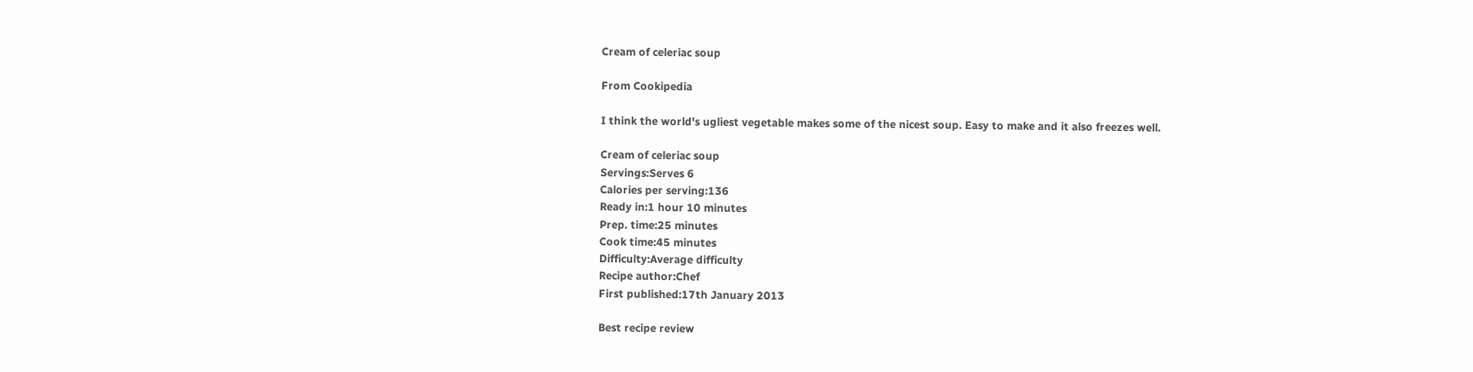Cream of celeriac soup

From Cookipedia

I think the world's ugliest vegetable makes some of the nicest soup. Easy to make and it also freezes well.

Cream of celeriac soup
Servings:Serves 6
Calories per serving:136
Ready in:1 hour 10 minutes
Prep. time:25 minutes
Cook time:45 minutes
Difficulty:Average difficulty
Recipe author:Chef
First published:17th January 2013

Best recipe review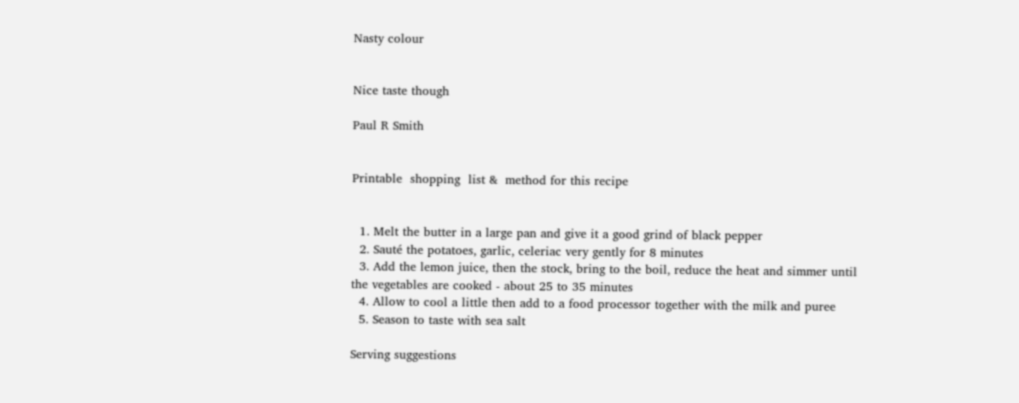Nasty colour


Nice taste though

Paul R Smith


Printable  shopping  list &  method for this recipe


  1. Melt the butter in a large pan and give it a good grind of black pepper
  2. Sauté the potatoes, garlic, celeriac very gently for 8 minutes
  3. Add the lemon juice, then the stock, bring to the boil, reduce the heat and simmer until the vegetables are cooked - about 25 to 35 minutes
  4. Allow to cool a little then add to a food processor together with the milk and puree
  5. Season to taste with sea salt

Serving suggestions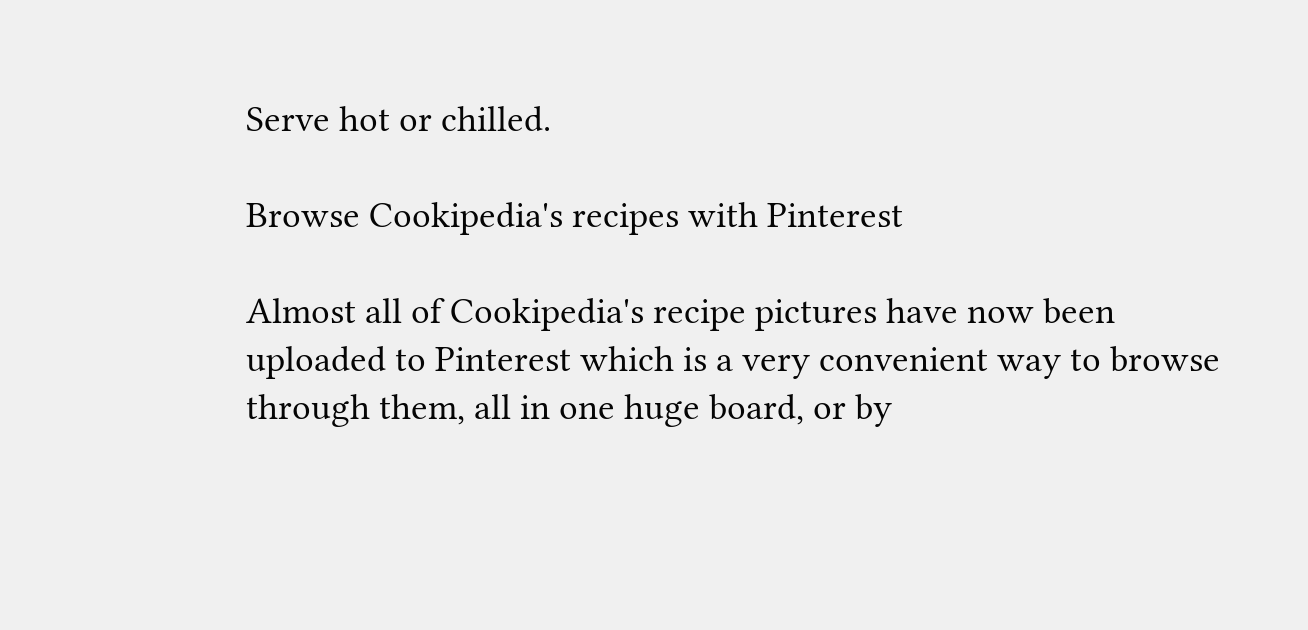Serve hot or chilled.

Browse Cookipedia's recipes with Pinterest

Almost all of Cookipedia's recipe pictures have now been uploaded to Pinterest which is a very convenient way to browse through them, all in one huge board, or by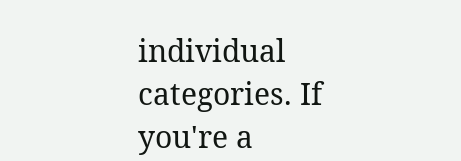individual categories. If you're a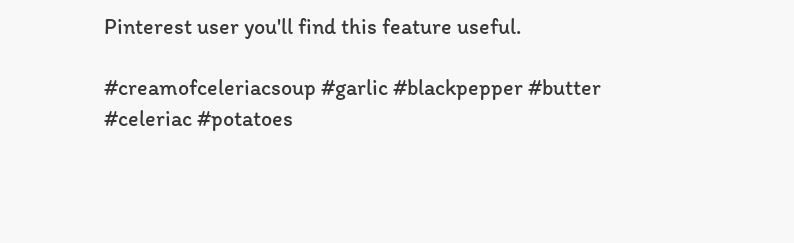Pinterest user you'll find this feature useful.

#creamofceleriacsoup #garlic #blackpepper #butter #celeriac #potatoes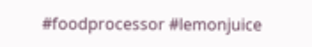#foodprocessor #lemonjuice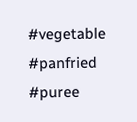#vegetable #panfried #puree